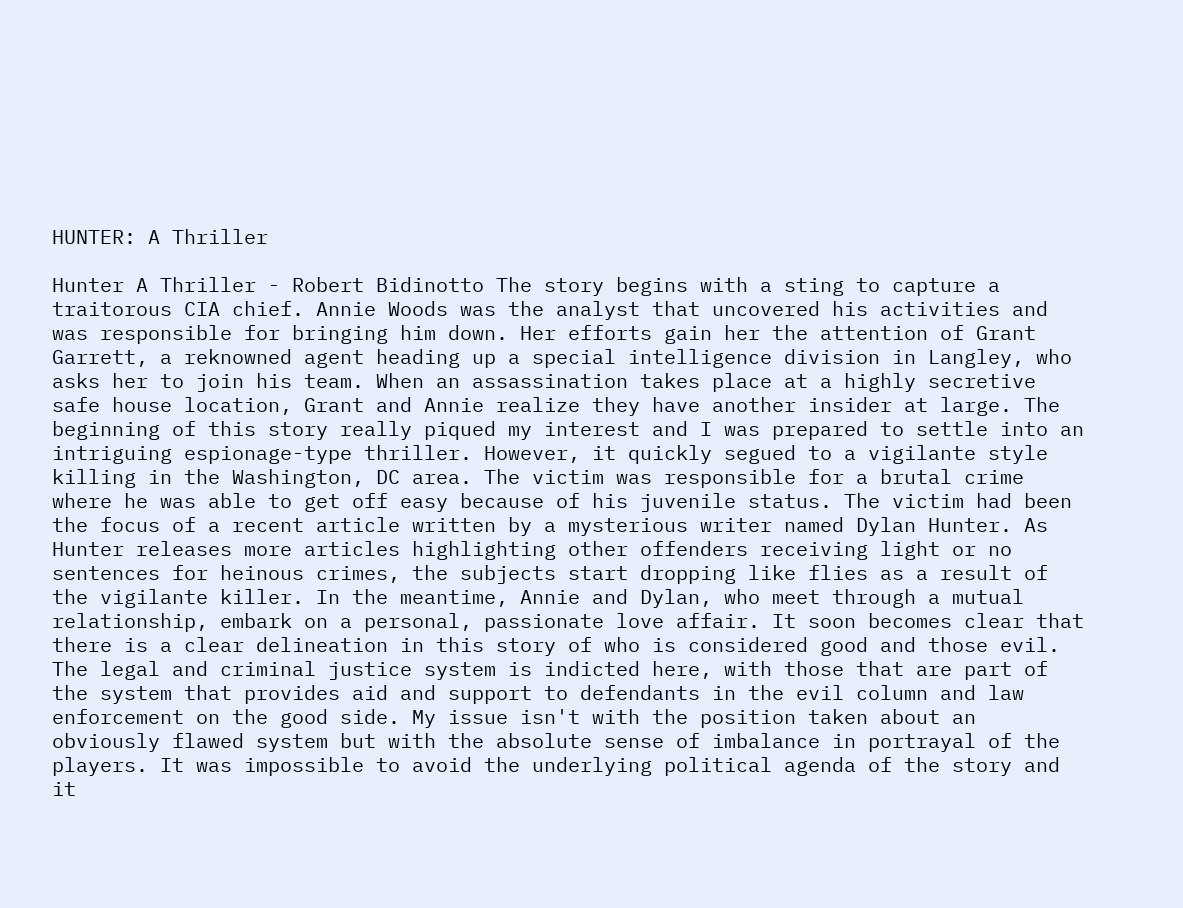HUNTER: A Thriller

Hunter A Thriller - Robert Bidinotto The story begins with a sting to capture a traitorous CIA chief. Annie Woods was the analyst that uncovered his activities and was responsible for bringing him down. Her efforts gain her the attention of Grant Garrett, a reknowned agent heading up a special intelligence division in Langley, who asks her to join his team. When an assassination takes place at a highly secretive safe house location, Grant and Annie realize they have another insider at large. The beginning of this story really piqued my interest and I was prepared to settle into an intriguing espionage-type thriller. However, it quickly segued to a vigilante style killing in the Washington, DC area. The victim was responsible for a brutal crime where he was able to get off easy because of his juvenile status. The victim had been the focus of a recent article written by a mysterious writer named Dylan Hunter. As Hunter releases more articles highlighting other offenders receiving light or no sentences for heinous crimes, the subjects start dropping like flies as a result of the vigilante killer. In the meantime, Annie and Dylan, who meet through a mutual relationship, embark on a personal, passionate love affair. It soon becomes clear that there is a clear delineation in this story of who is considered good and those evil. The legal and criminal justice system is indicted here, with those that are part of the system that provides aid and support to defendants in the evil column and law enforcement on the good side. My issue isn't with the position taken about an obviously flawed system but with the absolute sense of imbalance in portrayal of the players. It was impossible to avoid the underlying political agenda of the story and it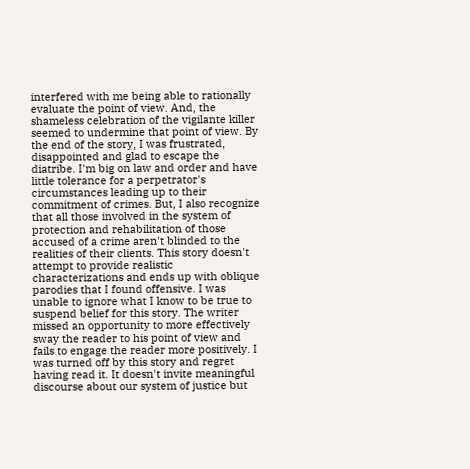interfered with me being able to rationally evaluate the point of view. And, the shameless celebration of the vigilante killer seemed to undermine that point of view. By the end of the story, I was frustrated, disappointed and glad to escape the diatribe. I'm big on law and order and have little tolerance for a perpetrator's circumstances leading up to their commitment of crimes. But, I also recognize that all those involved in the system of protection and rehabilitation of those accused of a crime aren't blinded to the realities of their clients. This story doesn't attempt to provide realistic characterizations and ends up with oblique parodies that I found offensive. I was unable to ignore what I know to be true to suspend belief for this story. The writer missed an opportunity to more effectively sway the reader to his point of view and fails to engage the reader more positively. I was turned off by this story and regret having read it. It doesn't invite meaningful discourse about our system of justice but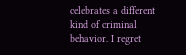celebrates a different kind of criminal behavior. I regret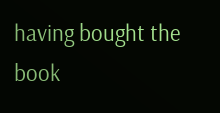having bought the book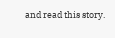and read this story.